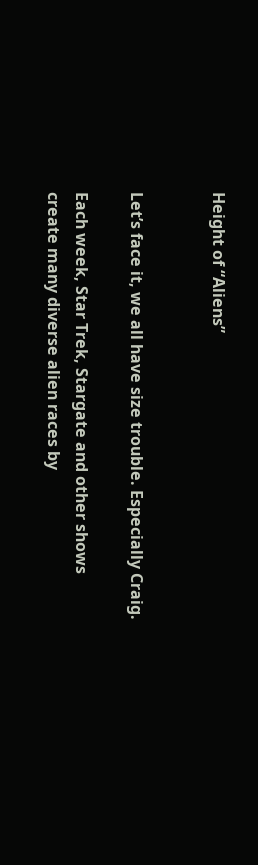Height of “Aliens”


Let’s face it, we all have size trouble. Especially Craig.

Each week, Star Trek, Stargate and other shows create many diverse alien races by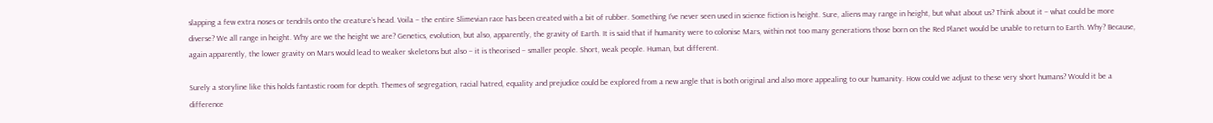slapping a few extra noses or tendrils onto the creature’s head. Voila – the entire Slimevian race has been created with a bit of rubber. Something I’ve never seen used in science fiction is height. Sure, aliens may range in height, but what about us? Think about it – what could be more diverse? We all range in height. Why are we the height we are? Genetics, evolution, but also, apparently, the gravity of Earth. It is said that if humanity were to colonise Mars, within not too many generations those born on the Red Planet would be unable to return to Earth. Why? Because, again apparently, the lower gravity on Mars would lead to weaker skeletons but also – it is theorised – smaller people. Short, weak people. Human, but different.

Surely a storyline like this holds fantastic room for depth. Themes of segregation, racial hatred, equality and prejudice could be explored from a new angle that is both original and also more appealing to our humanity. How could we adjust to these very short humans? Would it be a difference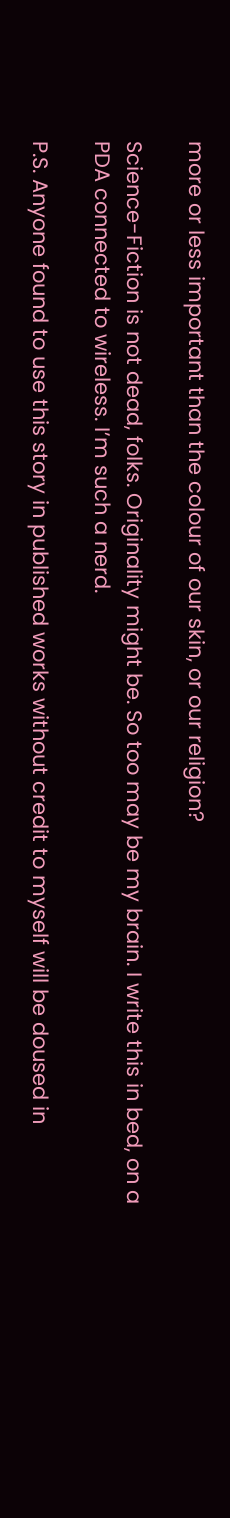more or less important than the colour of our skin, or our religion?

Science-Fiction is not dead, folks. Originality might be. So too may be my brain. I write this in bed, on a PDA connected to wireless. I’m such a nerd.

P.S. Anyone found to use this story in published works without credit to myself will be doused in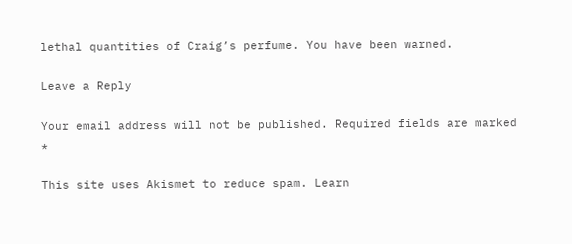lethal quantities of Craig’s perfume. You have been warned.

Leave a Reply

Your email address will not be published. Required fields are marked *

This site uses Akismet to reduce spam. Learn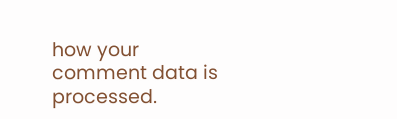how your comment data is processed.